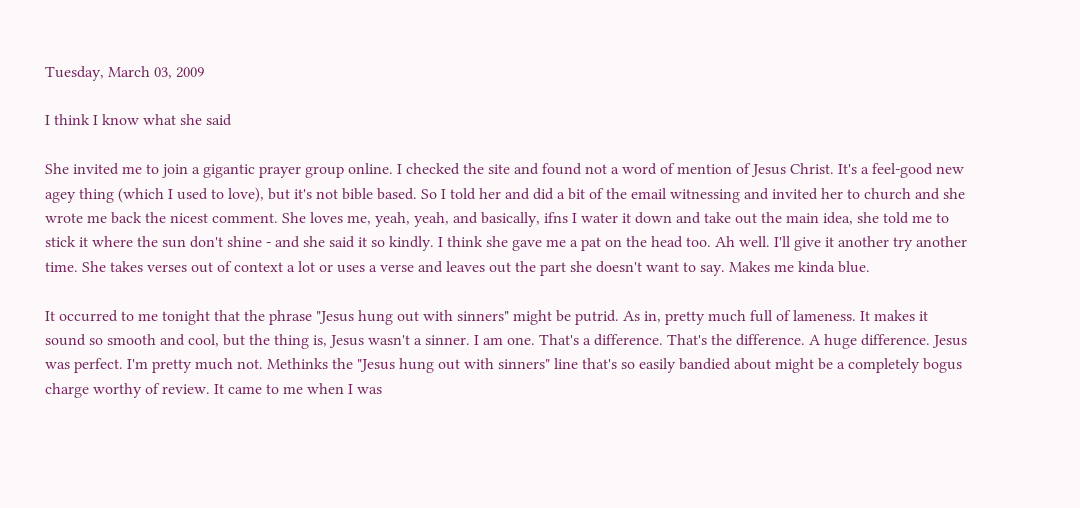Tuesday, March 03, 2009

I think I know what she said

She invited me to join a gigantic prayer group online. I checked the site and found not a word of mention of Jesus Christ. It's a feel-good new agey thing (which I used to love), but it's not bible based. So I told her and did a bit of the email witnessing and invited her to church and she wrote me back the nicest comment. She loves me, yeah, yeah, and basically, ifns I water it down and take out the main idea, she told me to stick it where the sun don't shine - and she said it so kindly. I think she gave me a pat on the head too. Ah well. I'll give it another try another time. She takes verses out of context a lot or uses a verse and leaves out the part she doesn't want to say. Makes me kinda blue.

It occurred to me tonight that the phrase "Jesus hung out with sinners" might be putrid. As in, pretty much full of lameness. It makes it sound so smooth and cool, but the thing is, Jesus wasn't a sinner. I am one. That's a difference. That's the difference. A huge difference. Jesus was perfect. I'm pretty much not. Methinks the "Jesus hung out with sinners" line that's so easily bandied about might be a completely bogus charge worthy of review. It came to me when I was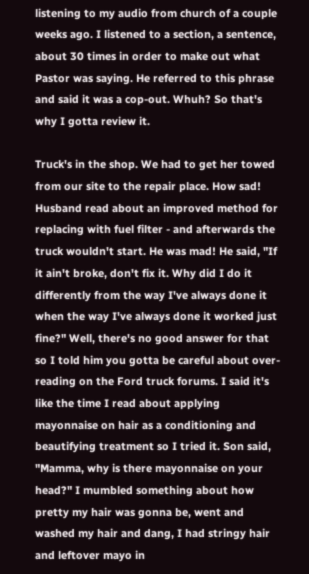listening to my audio from church of a couple weeks ago. I listened to a section, a sentence, about 30 times in order to make out what Pastor was saying. He referred to this phrase and said it was a cop-out. Whuh? So that's why I gotta review it.

Truck's in the shop. We had to get her towed from our site to the repair place. How sad! Husband read about an improved method for replacing with fuel filter - and afterwards the truck wouldn't start. He was mad! He said, "If it ain't broke, don't fix it. Why did I do it differently from the way I've always done it when the way I've always done it worked just fine?" Well, there's no good answer for that so I told him you gotta be careful about over-reading on the Ford truck forums. I said it's like the time I read about applying mayonnaise on hair as a conditioning and beautifying treatment so I tried it. Son said, "Mamma, why is there mayonnaise on your head?" I mumbled something about how pretty my hair was gonna be, went and washed my hair and dang, I had stringy hair and leftover mayo in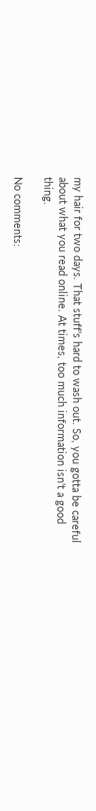my hair for two days. That stuff's hard to wash out. So, you gotta be careful about what you read online. At times, too much information isn't a good thing.

No comments: